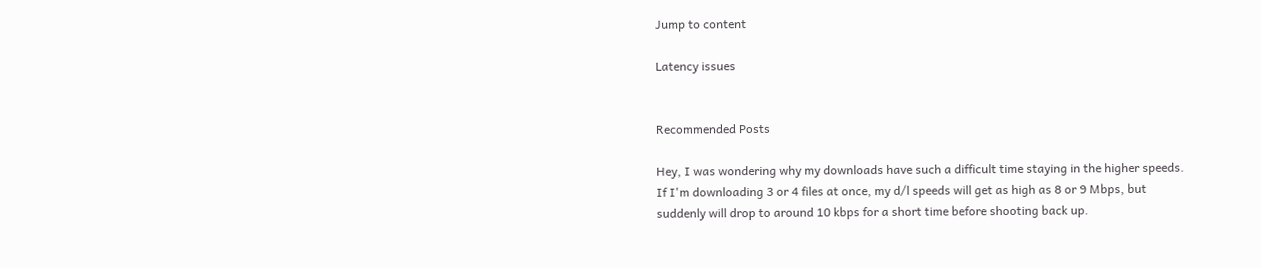Jump to content

Latency issues


Recommended Posts

Hey, I was wondering why my downloads have such a difficult time staying in the higher speeds. If I'm downloading 3 or 4 files at once, my d/l speeds will get as high as 8 or 9 Mbps, but suddenly will drop to around 10 kbps for a short time before shooting back up.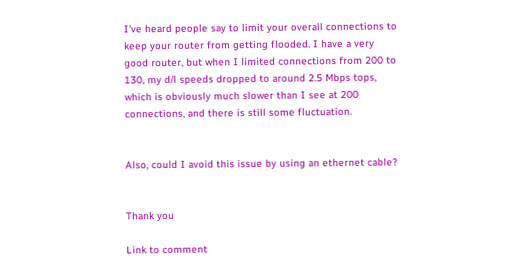I've heard people say to limit your overall connections to keep your router from getting flooded. I have a very good router, but when I limited connections from 200 to 130, my d/l speeds dropped to around 2.5 Mbps tops, which is obviously much slower than I see at 200 connections, and there is still some fluctuation.


Also, could I avoid this issue by using an ethernet cable?


Thank you

Link to comment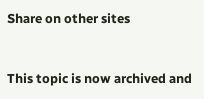Share on other sites


This topic is now archived and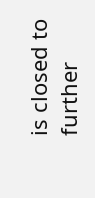is closed to further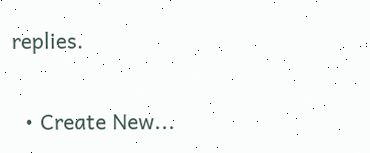replies.

  • Create New...